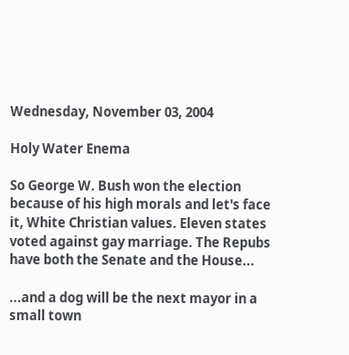Wednesday, November 03, 2004

Holy Water Enema

So George W. Bush won the election because of his high morals and let's face it, White Christian values. Eleven states voted against gay marriage. The Repubs have both the Senate and the House...

...and a dog will be the next mayor in a small town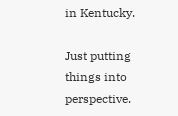in Kentucky.

Just putting things into perspective.